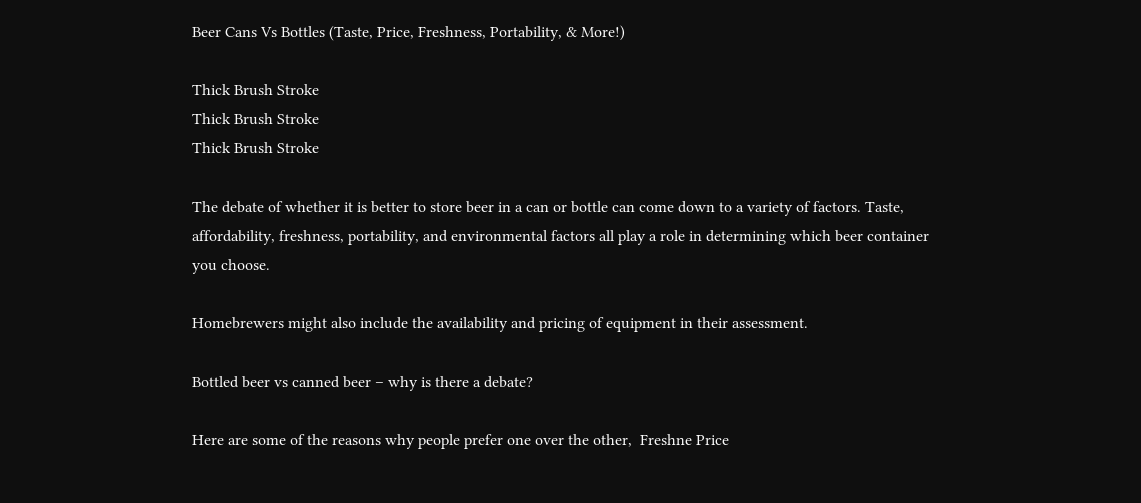Beer Cans Vs Bottles (Taste, Price, Freshness, Portability, & More!)

Thick Brush Stroke
Thick Brush Stroke
Thick Brush Stroke

The debate of whether it is better to store beer in a can or bottle can come down to a variety of factors. Taste, affordability, freshness, portability, and environmental factors all play a role in determining which beer container you choose.

Homebrewers might also include the availability and pricing of equipment in their assessment.

Bottled beer vs canned beer – why is there a debate?

Here are some of the reasons why people prefer one over the other,  Freshne Price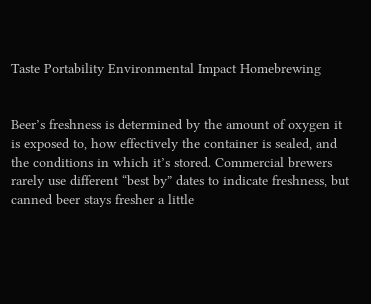Taste Portability Environmental Impact Homebrewing


Beer’s freshness is determined by the amount of oxygen it is exposed to, how effectively the container is sealed, and the conditions in which it’s stored. Commercial brewers rarely use different “best by” dates to indicate freshness, but canned beer stays fresher a little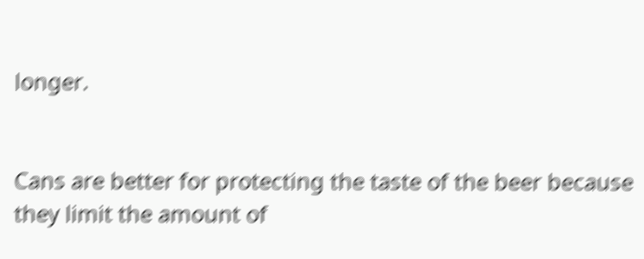longer.


Cans are better for protecting the taste of the beer because they limit the amount of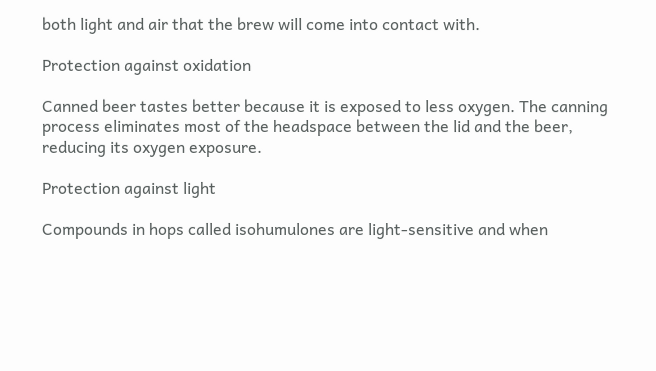both light and air that the brew will come into contact with.

Protection against oxidation

Canned beer tastes better because it is exposed to less oxygen. The canning process eliminates most of the headspace between the lid and the beer, reducing its oxygen exposure.

Protection against light

Compounds in hops called isohumulones are light-sensitive and when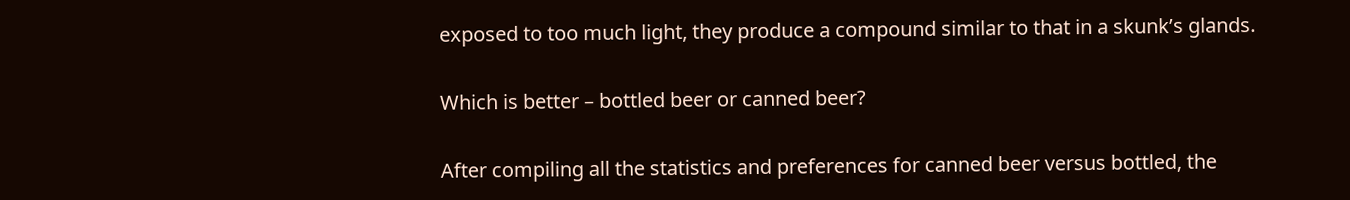exposed to too much light, they produce a compound similar to that in a skunk’s glands.

Which is better – bottled beer or canned beer?

After compiling all the statistics and preferences for canned beer versus bottled, the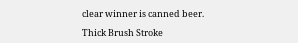clear winner is canned beer.

Thick Brush Stroke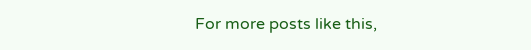For more posts like this,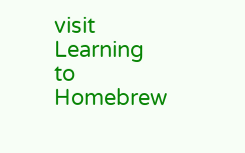visit Learning to Homebrew